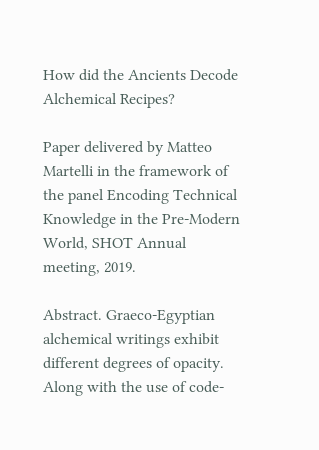How did the Ancients Decode Alchemical Recipes?

Paper delivered by Matteo Martelli in the framework of the panel Encoding Technical Knowledge in the Pre-Modern World, SHOT Annual meeting, 2019.

Abstract. Graeco-Egyptian alchemical writings exhibit different degrees of opacity. Along with the use of code-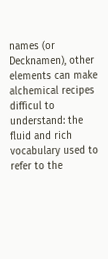names (or Decknamen), other elements can make alchemical recipes difficul to understand: the fluid and rich vocabulary used to refer to the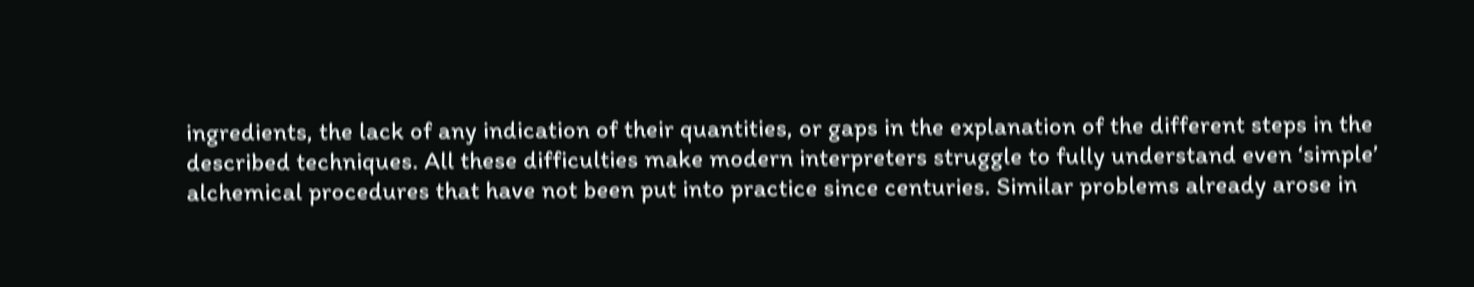ingredients, the lack of any indication of their quantities, or gaps in the explanation of the different steps in the described techniques. All these difficulties make modern interpreters struggle to fully understand even ‘simple’ alchemical procedures that have not been put into practice since centuries. Similar problems already arose in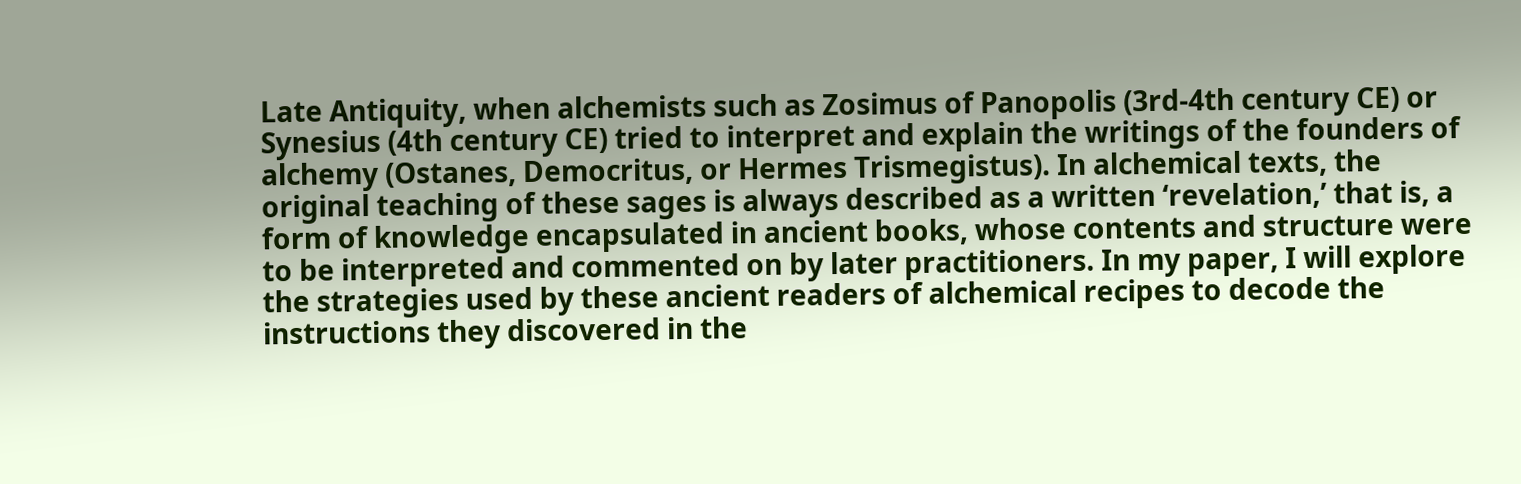Late Antiquity, when alchemists such as Zosimus of Panopolis (3rd-4th century CE) or Synesius (4th century CE) tried to interpret and explain the writings of the founders of alchemy (Ostanes, Democritus, or Hermes Trismegistus). In alchemical texts, the original teaching of these sages is always described as a written ‘revelation,’ that is, a form of knowledge encapsulated in ancient books, whose contents and structure were to be interpreted and commented on by later practitioners. In my paper, I will explore the strategies used by these ancient readers of alchemical recipes to decode the instructions they discovered in the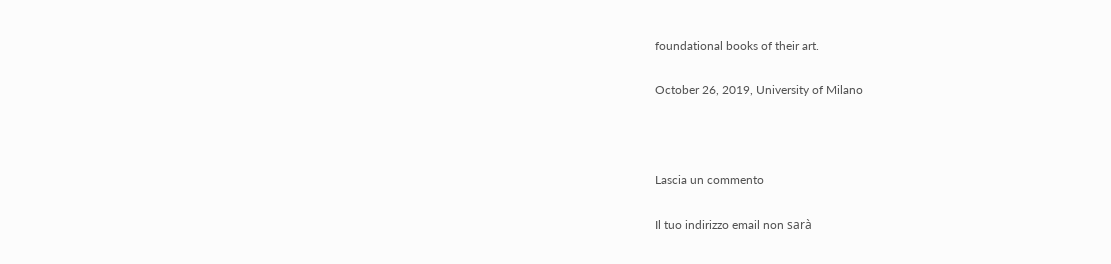foundational books of their art.

October 26, 2019, University of Milano



Lascia un commento

Il tuo indirizzo email non sarà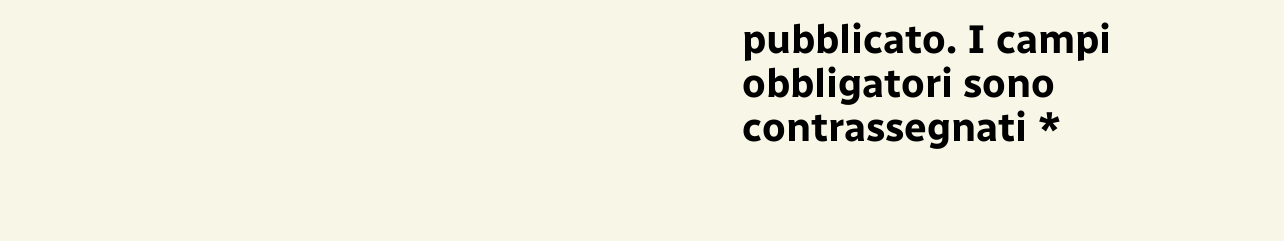pubblicato. I campi obbligatori sono contrassegnati *